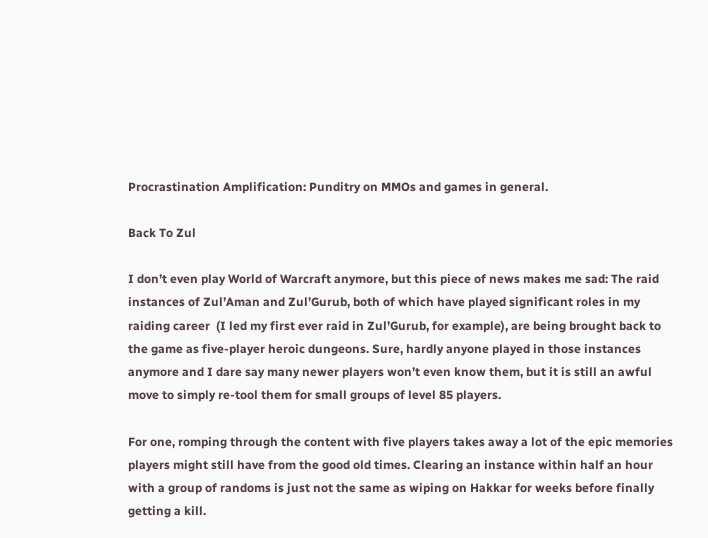Procrastination Amplification: Punditry on MMOs and games in general.

Back To Zul

I don’t even play World of Warcraft anymore, but this piece of news makes me sad: The raid instances of Zul’Aman and Zul’Gurub, both of which have played significant roles in my raiding career  (I led my first ever raid in Zul’Gurub, for example), are being brought back to the game as five-player heroic dungeons. Sure, hardly anyone played in those instances anymore and I dare say many newer players won’t even know them, but it is still an awful move to simply re-tool them for small groups of level 85 players.

For one, romping through the content with five players takes away a lot of the epic memories players might still have from the good old times. Clearing an instance within half an hour with a group of randoms is just not the same as wiping on Hakkar for weeks before finally getting a kill.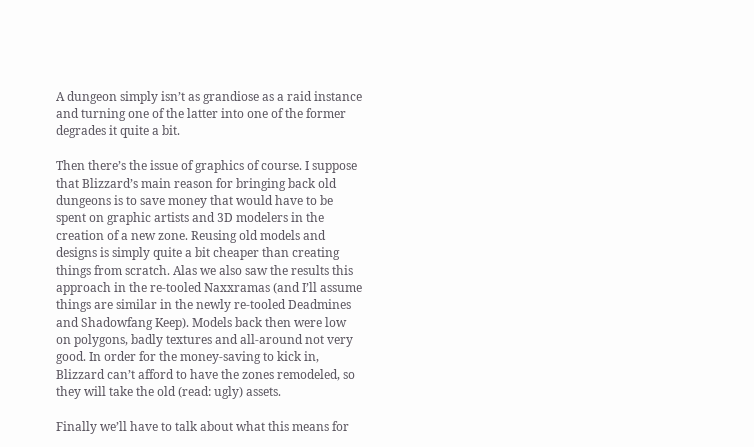A dungeon simply isn’t as grandiose as a raid instance and turning one of the latter into one of the former degrades it quite a bit.

Then there’s the issue of graphics of course. I suppose that Blizzard’s main reason for bringing back old dungeons is to save money that would have to be spent on graphic artists and 3D modelers in the creation of a new zone. Reusing old models and designs is simply quite a bit cheaper than creating things from scratch. Alas we also saw the results this approach in the re-tooled Naxxramas (and I’ll assume things are similar in the newly re-tooled Deadmines and Shadowfang Keep). Models back then were low on polygons, badly textures and all-around not very good. In order for the money-saving to kick in, Blizzard can’t afford to have the zones remodeled, so they will take the old (read: ugly) assets.

Finally we’ll have to talk about what this means for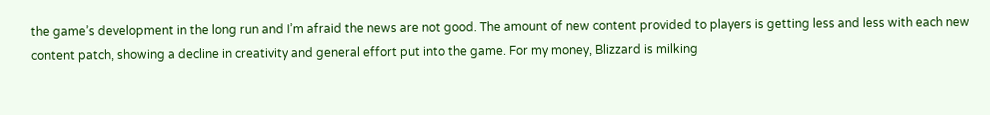the game’s development in the long run and I’m afraid the news are not good. The amount of new content provided to players is getting less and less with each new content patch, showing a decline in creativity and general effort put into the game. For my money, Blizzard is milking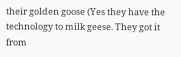their golden goose (Yes they have the technology to milk geese. They got it from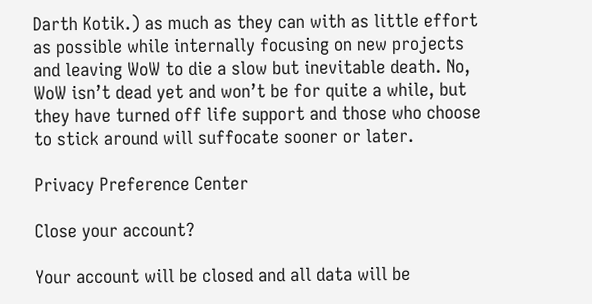Darth Kotik.) as much as they can with as little effort as possible while internally focusing on new projects and leaving WoW to die a slow but inevitable death. No, WoW isn’t dead yet and won’t be for quite a while, but they have turned off life support and those who choose to stick around will suffocate sooner or later.

Privacy Preference Center

Close your account?

Your account will be closed and all data will be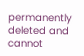permanently deleted and cannot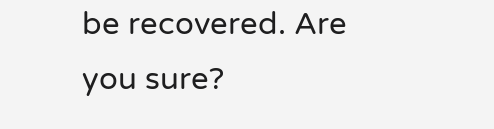be recovered. Are you sure?